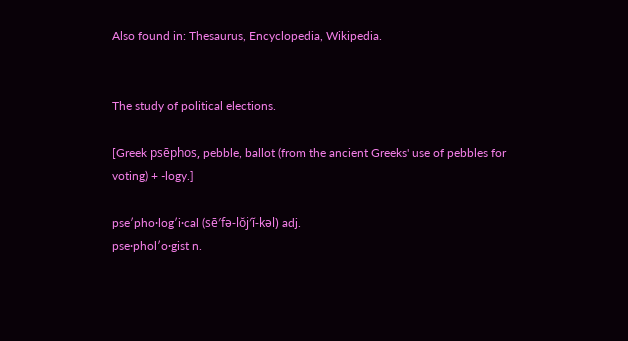Also found in: Thesaurus, Encyclopedia, Wikipedia.


The study of political elections.

[Greek psēphos, pebble, ballot (from the ancient Greeks' use of pebbles for voting) + -logy.]

pse′pho·log′i·cal (sē′fə-lŏj′ĭ-kəl) adj.
pse·phol′o·gist n.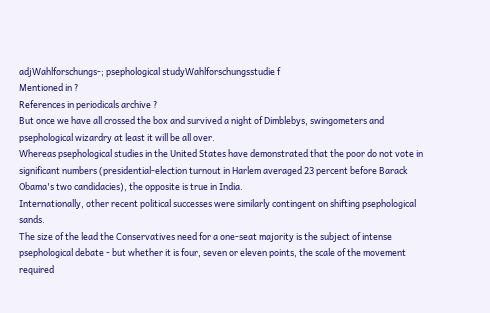adjWahlforschungs-; psephological studyWahlforschungsstudie f
Mentioned in ?
References in periodicals archive ?
But once we have all crossed the box and survived a night of Dimblebys, swingometers and psephological wizardry at least it will be all over.
Whereas psephological studies in the United States have demonstrated that the poor do not vote in significant numbers (presidential-election turnout in Harlem averaged 23 percent before Barack Obama's two candidacies), the opposite is true in India.
Internationally, other recent political successes were similarly contingent on shifting psephological sands.
The size of the lead the Conservatives need for a one-seat majority is the subject of intense psephological debate - but whether it is four, seven or eleven points, the scale of the movement required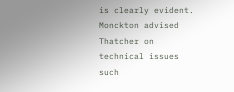is clearly evident.
Monckton advised Thatcher on technical issues such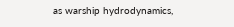as warship hydrodynamics,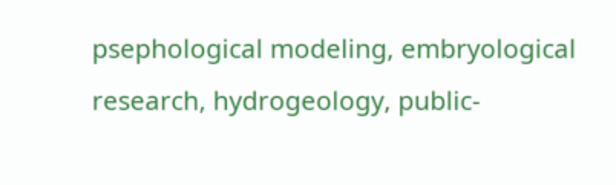psephological modeling, embryological research, hydrogeology, public-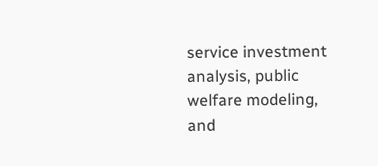service investment analysis, public welfare modeling, and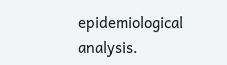epidemiological analysis.